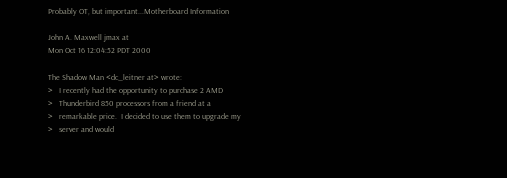Probably OT, but important...Motherboard Information

John A. Maxwell jmax at
Mon Oct 16 12:04:52 PDT 2000

The Shadow Man <dc_leitner at> wrote:
>   I recently had the opportunity to purchase 2 AMD
>   Thunderbird 850 processors from a friend at a
>   remarkable price.  I decided to use them to upgrade my
>   server and would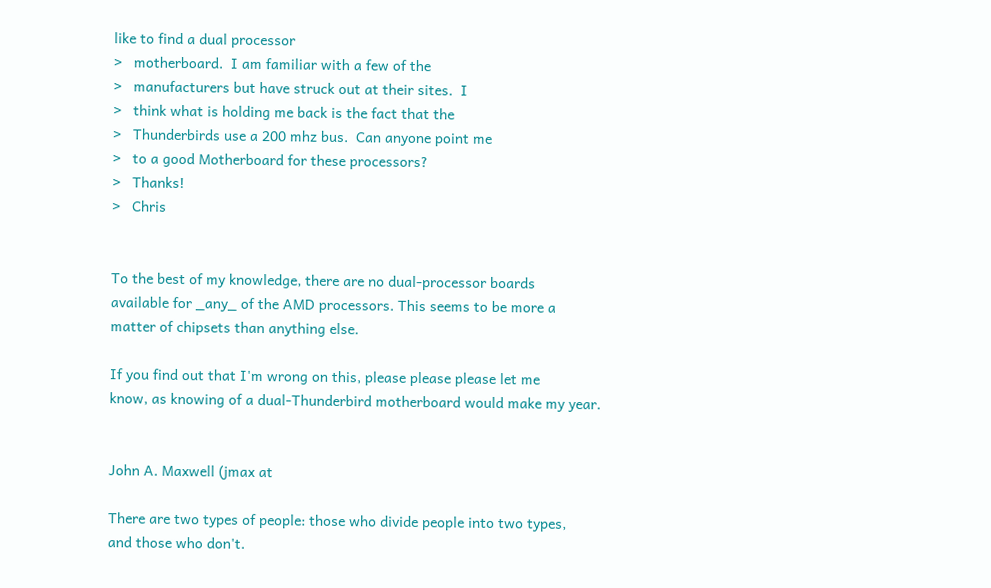like to find a dual processor
>   motherboard.  I am familiar with a few of the
>   manufacturers but have struck out at their sites.  I
>   think what is holding me back is the fact that the
>   Thunderbirds use a 200 mhz bus.  Can anyone point me
>   to a good Motherboard for these processors?
>   Thanks!
>   Chris


To the best of my knowledge, there are no dual-processor boards
available for _any_ of the AMD processors. This seems to be more a
matter of chipsets than anything else.

If you find out that I'm wrong on this, please please please let me
know, as knowing of a dual-Thunderbird motherboard would make my year.


John A. Maxwell (jmax at

There are two types of people: those who divide people into two types,
and those who don't.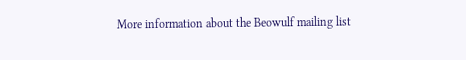More information about the Beowulf mailing list